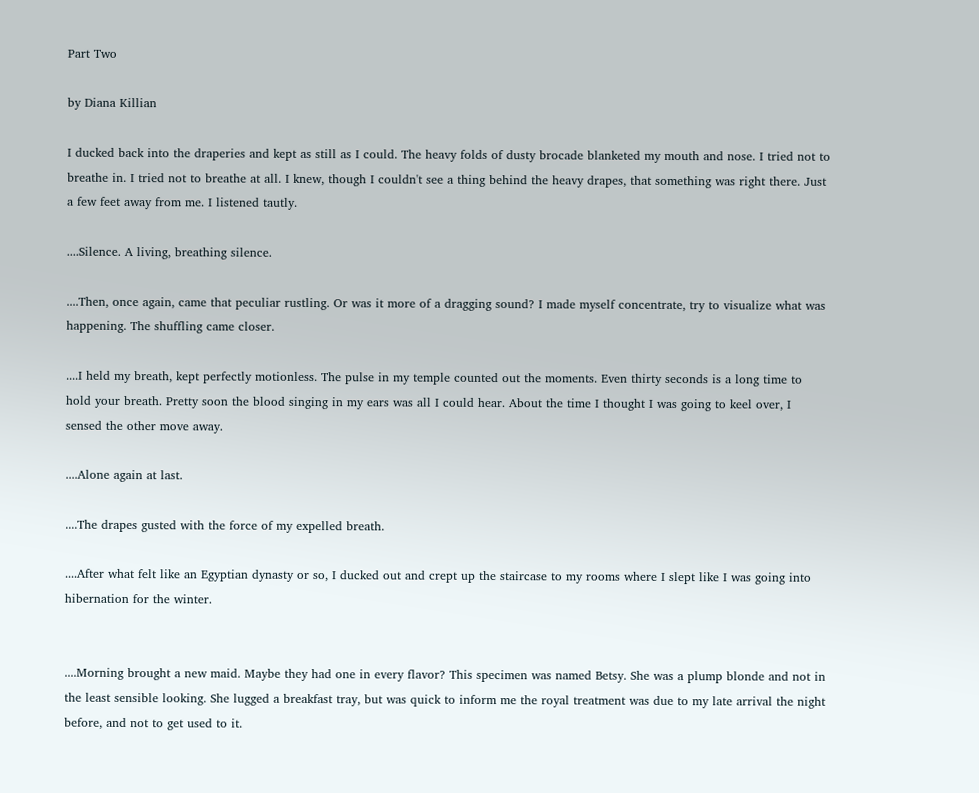Part Two

by Diana Killian

I ducked back into the draperies and kept as still as I could. The heavy folds of dusty brocade blanketed my mouth and nose. I tried not to breathe in. I tried not to breathe at all. I knew, though I couldn't see a thing behind the heavy drapes, that something was right there. Just a few feet away from me. I listened tautly.

....Silence. A living, breathing silence.

....Then, once again, came that peculiar rustling. Or was it more of a dragging sound? I made myself concentrate, try to visualize what was happening. The shuffling came closer.

....I held my breath, kept perfectly motionless. The pulse in my temple counted out the moments. Even thirty seconds is a long time to hold your breath. Pretty soon the blood singing in my ears was all I could hear. About the time I thought I was going to keel over, I sensed the other move away.

....Alone again at last.

....The drapes gusted with the force of my expelled breath.

....After what felt like an Egyptian dynasty or so, I ducked out and crept up the staircase to my rooms where I slept like I was going into hibernation for the winter.


....Morning brought a new maid. Maybe they had one in every flavor? This specimen was named Betsy. She was a plump blonde and not in the least sensible looking. She lugged a breakfast tray, but was quick to inform me the royal treatment was due to my late arrival the night before, and not to get used to it.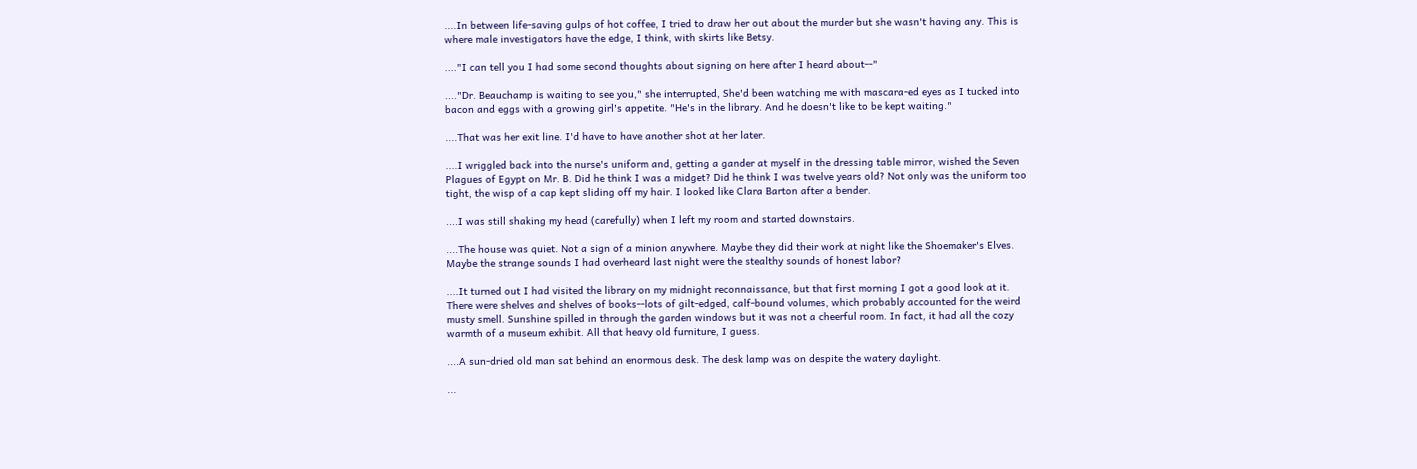....In between life-saving gulps of hot coffee, I tried to draw her out about the murder but she wasn't having any. This is where male investigators have the edge, I think, with skirts like Betsy.

...."I can tell you I had some second thoughts about signing on here after I heard about--"

...."Dr. Beauchamp is waiting to see you," she interrupted, She'd been watching me with mascara-ed eyes as I tucked into bacon and eggs with a growing girl's appetite. "He's in the library. And he doesn't like to be kept waiting."

....That was her exit line. I'd have to have another shot at her later.

....I wriggled back into the nurse's uniform and, getting a gander at myself in the dressing table mirror, wished the Seven Plagues of Egypt on Mr. B. Did he think I was a midget? Did he think I was twelve years old? Not only was the uniform too tight, the wisp of a cap kept sliding off my hair. I looked like Clara Barton after a bender.

....I was still shaking my head (carefully) when I left my room and started downstairs.

....The house was quiet. Not a sign of a minion anywhere. Maybe they did their work at night like the Shoemaker's Elves. Maybe the strange sounds I had overheard last night were the stealthy sounds of honest labor?

....It turned out I had visited the library on my midnight reconnaissance, but that first morning I got a good look at it. There were shelves and shelves of books--lots of gilt-edged, calf-bound volumes, which probably accounted for the weird musty smell. Sunshine spilled in through the garden windows but it was not a cheerful room. In fact, it had all the cozy warmth of a museum exhibit. All that heavy old furniture, I guess.

....A sun-dried old man sat behind an enormous desk. The desk lamp was on despite the watery daylight.

...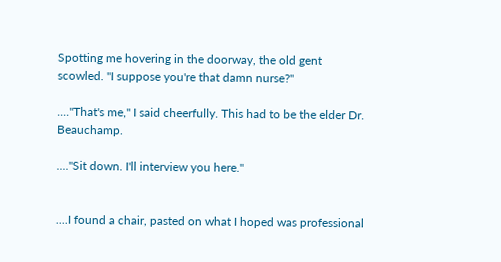Spotting me hovering in the doorway, the old gent scowled. "I suppose you're that damn nurse?"

...."That's me," I said cheerfully. This had to be the elder Dr. Beauchamp.

...."Sit down. I'll interview you here."


....I found a chair, pasted on what I hoped was professional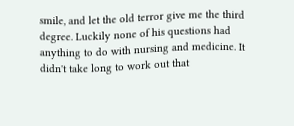smile, and let the old terror give me the third degree. Luckily none of his questions had anything to do with nursing and medicine. It didn't take long to work out that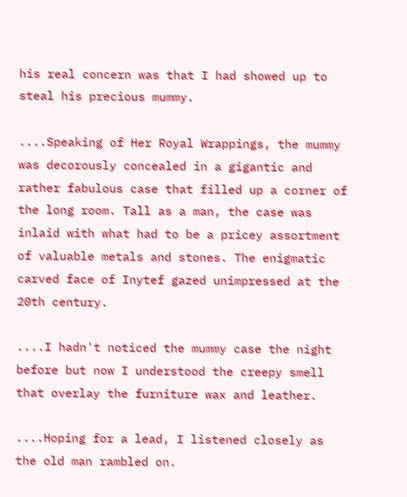his real concern was that I had showed up to steal his precious mummy.

....Speaking of Her Royal Wrappings, the mummy was decorously concealed in a gigantic and rather fabulous case that filled up a corner of the long room. Tall as a man, the case was inlaid with what had to be a pricey assortment of valuable metals and stones. The enigmatic carved face of Inytef gazed unimpressed at the 20th century.

....I hadn't noticed the mummy case the night before but now I understood the creepy smell that overlay the furniture wax and leather.

....Hoping for a lead, I listened closely as the old man rambled on.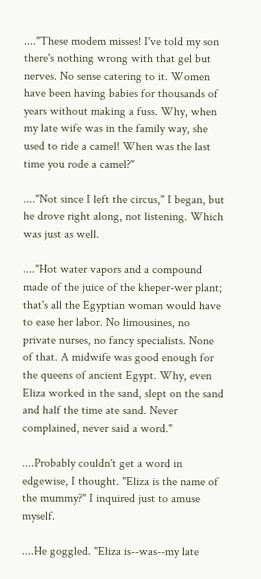...."These modem misses! I've told my son there's nothing wrong with that gel but nerves. No sense catering to it. Women have been having babies for thousands of years without making a fuss. Why, when my late wife was in the family way, she used to ride a camel! When was the last time you rode a camel?"

...."Not since I left the circus," I began, but he drove right along, not listening. Which was just as well.

...."Hot water vapors and a compound made of the juice of the kheper-wer plant; that's all the Egyptian woman would have to ease her labor. No limousines, no private nurses, no fancy specialists. None of that. A midwife was good enough for the queens of ancient Egypt. Why, even Eliza worked in the sand, slept on the sand and half the time ate sand. Never complained, never said a word."

....Probably couldn't get a word in edgewise, I thought. "Eliza is the name of the mummy?" I inquired just to amuse myself.

....He goggled. "Eliza is--was--my late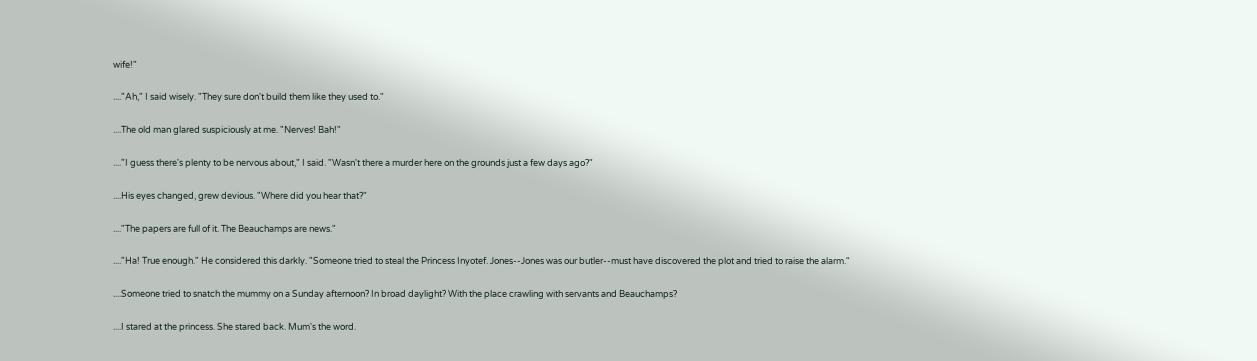wife!"

...."Ah," I said wisely. "They sure don't build them like they used to."

....The old man glared suspiciously at me. "Nerves! Bah!"

...."I guess there's plenty to be nervous about," I said. "Wasn't there a murder here on the grounds just a few days ago?"

....His eyes changed, grew devious. "Where did you hear that?"

...."The papers are full of it. The Beauchamps are news."

...."Ha! True enough." He considered this darkly. "Someone tried to steal the Princess Inyotef. Jones--Jones was our butler--must have discovered the plot and tried to raise the alarm."

....Someone tried to snatch the mummy on a Sunday afternoon? In broad daylight? With the place crawling with servants and Beauchamps?

....I stared at the princess. She stared back. Mum's the word.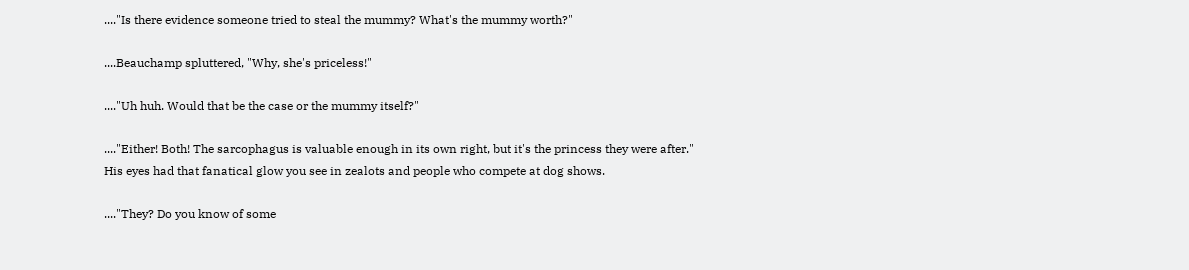...."Is there evidence someone tried to steal the mummy? What's the mummy worth?"

....Beauchamp spluttered, "Why, she's priceless!"

...."Uh huh. Would that be the case or the mummy itself?"

...."Either! Both! The sarcophagus is valuable enough in its own right, but it's the princess they were after." His eyes had that fanatical glow you see in zealots and people who compete at dog shows.

...."They? Do you know of some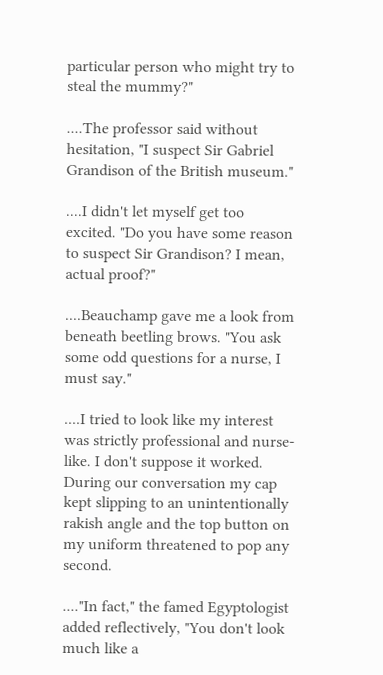particular person who might try to steal the mummy?"

....The professor said without hesitation, "I suspect Sir Gabriel Grandison of the British museum."

....I didn't let myself get too excited. "Do you have some reason to suspect Sir Grandison? I mean, actual proof?"

....Beauchamp gave me a look from beneath beetling brows. "You ask some odd questions for a nurse, I must say."

....I tried to look like my interest was strictly professional and nurse-like. I don't suppose it worked. During our conversation my cap kept slipping to an unintentionally rakish angle and the top button on my uniform threatened to pop any second.

...."In fact," the famed Egyptologist added reflectively, "You don't look much like a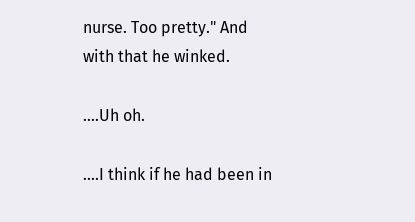nurse. Too pretty." And with that he winked.

....Uh oh.

....I think if he had been in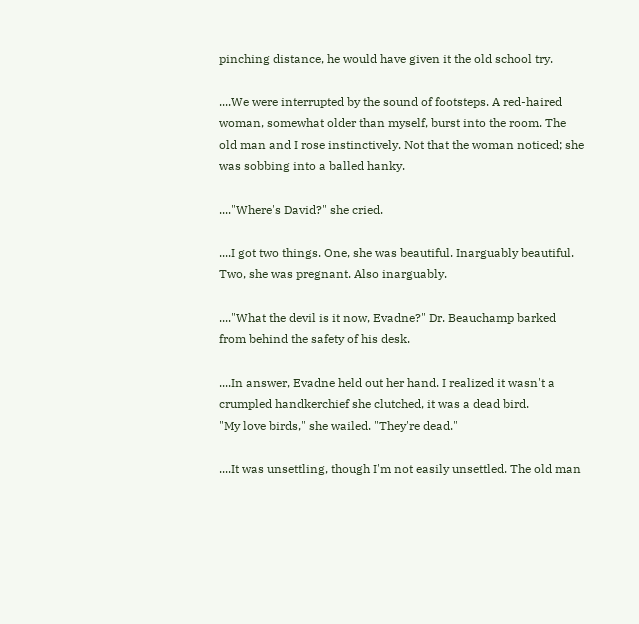pinching distance, he would have given it the old school try.

....We were interrupted by the sound of footsteps. A red-haired woman, somewhat older than myself, burst into the room. The old man and I rose instinctively. Not that the woman noticed; she was sobbing into a balled hanky.

...."Where's David?" she cried.

....I got two things. One, she was beautiful. Inarguably beautiful. Two, she was pregnant. Also inarguably.

...."What the devil is it now, Evadne?" Dr. Beauchamp barked from behind the safety of his desk.

....In answer, Evadne held out her hand. I realized it wasn't a crumpled handkerchief she clutched, it was a dead bird.
"My love birds," she wailed. "They're dead."

....It was unsettling, though I'm not easily unsettled. The old man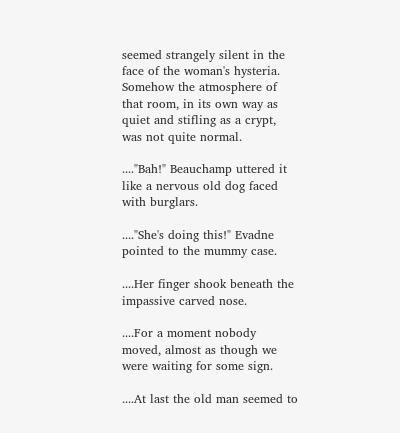seemed strangely silent in the face of the woman's hysteria. Somehow the atmosphere of that room, in its own way as quiet and stifling as a crypt, was not quite normal.

...."Bah!" Beauchamp uttered it like a nervous old dog faced with burglars.

...."She's doing this!" Evadne pointed to the mummy case.

....Her finger shook beneath the impassive carved nose.

....For a moment nobody moved, almost as though we were waiting for some sign.

....At last the old man seemed to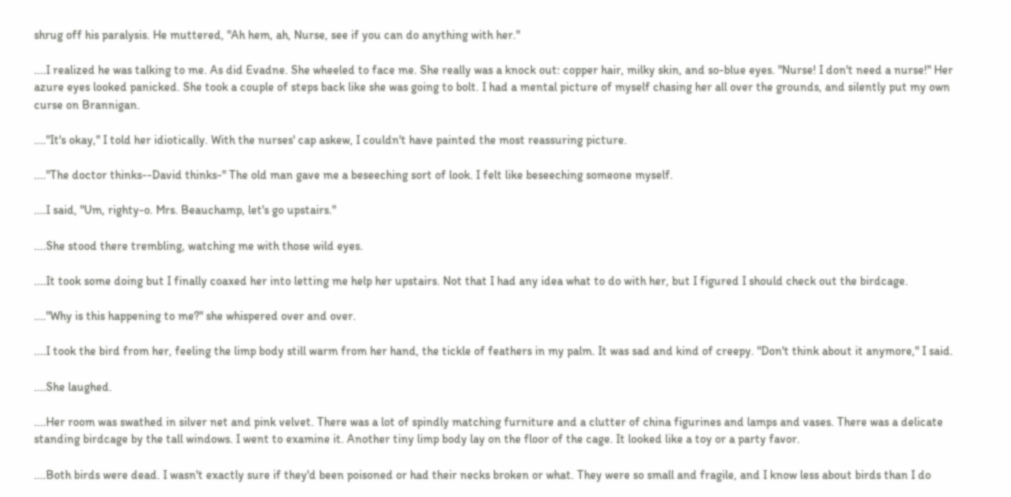shrug off his paralysis. He muttered, "Ah hem, ah, Nurse, see if you can do anything with her."

....I realized he was talking to me. As did Evadne. She wheeled to face me. She really was a knock out: copper hair, milky skin, and so-blue eyes. "Nurse! I don't need a nurse!" Her azure eyes looked panicked. She took a couple of steps back like she was going to bolt. I had a mental picture of myself chasing her all over the grounds, and silently put my own curse on Brannigan.

...."It's okay," I told her idiotically. With the nurses' cap askew, I couldn't have painted the most reassuring picture.

...."The doctor thinks--David thinks-" The old man gave me a beseeching sort of look. I felt like beseeching someone myself.

....I said, "Um, righty-o. Mrs. Beauchamp, let's go upstairs."

....She stood there trembling, watching me with those wild eyes.

....It took some doing but I finally coaxed her into letting me help her upstairs. Not that I had any idea what to do with her, but I figured I should check out the birdcage.

...."Why is this happening to me?" she whispered over and over.

....I took the bird from her, feeling the limp body still warm from her hand, the tickle of feathers in my palm. It was sad and kind of creepy. "Don't think about it anymore," I said.

....She laughed.

....Her room was swathed in silver net and pink velvet. There was a lot of spindly matching furniture and a clutter of china figurines and lamps and vases. There was a delicate standing birdcage by the tall windows. I went to examine it. Another tiny limp body lay on the floor of the cage. It looked like a toy or a party favor.

....Both birds were dead. I wasn't exactly sure if they'd been poisoned or had their necks broken or what. They were so small and fragile, and I know less about birds than I do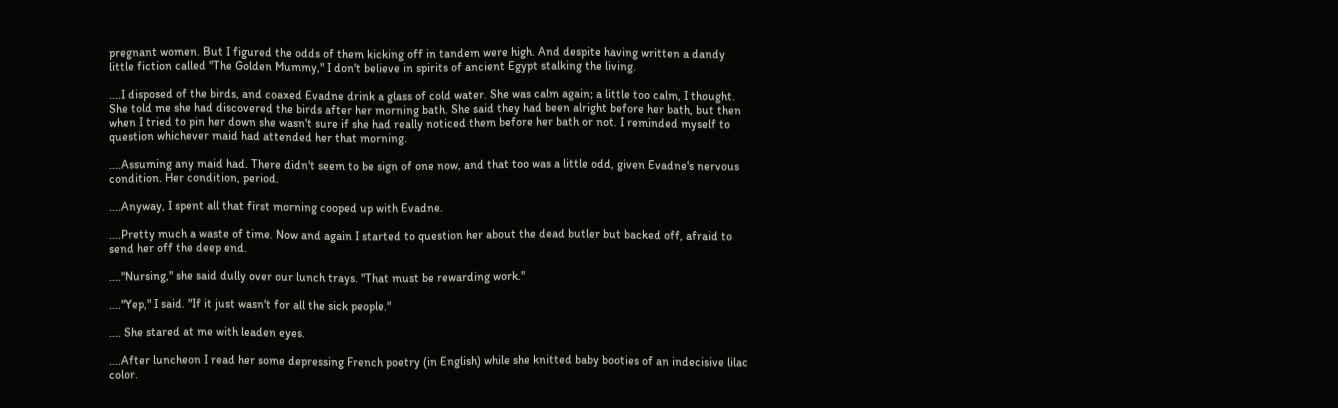pregnant women. But I figured the odds of them kicking off in tandem were high. And despite having written a dandy little fiction called "The Golden Mummy," I don't believe in spirits of ancient Egypt stalking the living.

....I disposed of the birds, and coaxed Evadne drink a glass of cold water. She was calm again; a little too calm, I thought. She told me she had discovered the birds after her morning bath. She said they had been alright before her bath, but then when I tried to pin her down she wasn't sure if she had really noticed them before her bath or not. I reminded myself to question whichever maid had attended her that morning.

....Assuming any maid had. There didn't seem to be sign of one now, and that too was a little odd, given Evadne's nervous condition. Her condition, period.

....Anyway, I spent all that first morning cooped up with Evadne.

....Pretty much a waste of time. Now and again I started to question her about the dead butler but backed off, afraid to send her off the deep end.

...."Nursing," she said dully over our lunch trays. "That must be rewarding work."

...."Yep," I said. "If it just wasn't for all the sick people."

.... She stared at me with leaden eyes.

....After luncheon I read her some depressing French poetry (in English) while she knitted baby booties of an indecisive lilac color.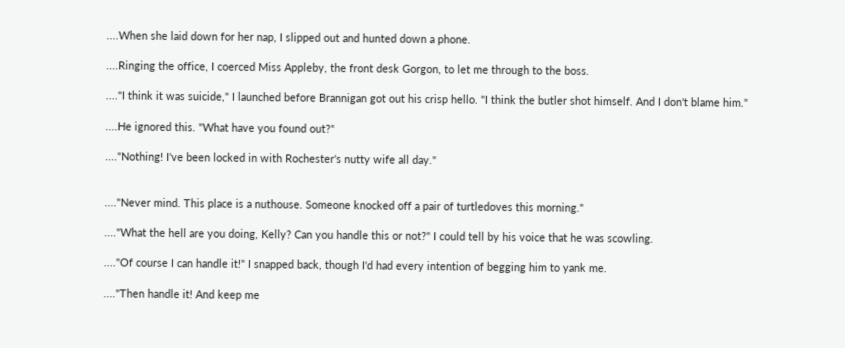....When she laid down for her nap, I slipped out and hunted down a phone.

....Ringing the office, I coerced Miss Appleby, the front desk Gorgon, to let me through to the boss.

...."I think it was suicide," I launched before Brannigan got out his crisp hello. "I think the butler shot himself. And I don't blame him."

....He ignored this. "What have you found out?"

...."Nothing! I've been locked in with Rochester's nutty wife all day."


...."Never mind. This place is a nuthouse. Someone knocked off a pair of turtledoves this morning."

...."What the hell are you doing, Kelly? Can you handle this or not?" I could tell by his voice that he was scowling.

...."Of course I can handle it!" I snapped back, though I'd had every intention of begging him to yank me.

...."Then handle it! And keep me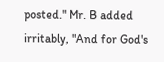posted." Mr. B added irritably, "And for God's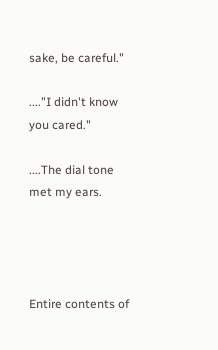sake, be careful."

...."I didn't know you cared."

....The dial tone met my ears.




Entire contents of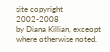site copyright 2002-2008
by Diana Killian, exceopt where otherwise noted.